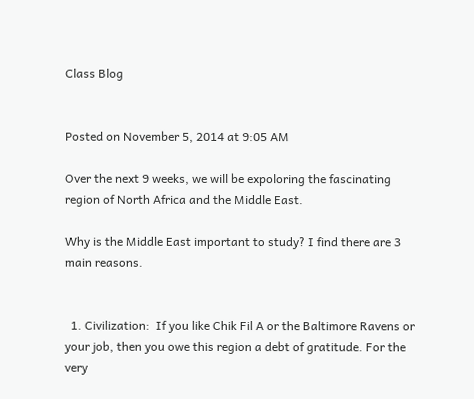Class Blog


Posted on November 5, 2014 at 9:05 AM

Over the next 9 weeks, we will be expoloring the fascinating region of North Africa and the Middle East.

Why is the Middle East important to study? I find there are 3 main reasons.


  1. Civilization:  If you like Chik Fil A or the Baltimore Ravens or your job, then you owe this region a debt of gratitude. For the very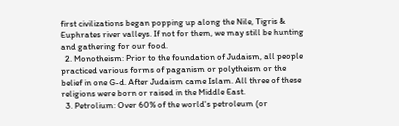first civilizations began popping up along the Nile, Tigris & Euphrates river valleys. If not for them, we may still be hunting and gathering for our food.
  2. Monotheism: Prior to the foundation of Judaism, all people practiced various forms of paganism or polytheism or the belief in one G-d. After Judaism came Islam. All three of these religions were born or raised in the Middle East.
  3. Petrolium: Over 60% of the world's petroleum (or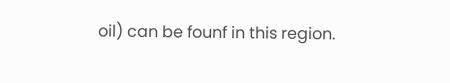oil) can be founf in this region.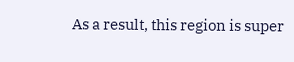As a result, this region is super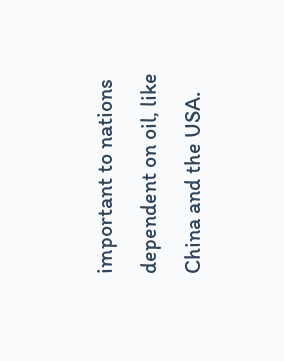important to nations dependent on oil, like China and the USA.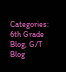Categories: 6th Grade Blog, G/T Blog